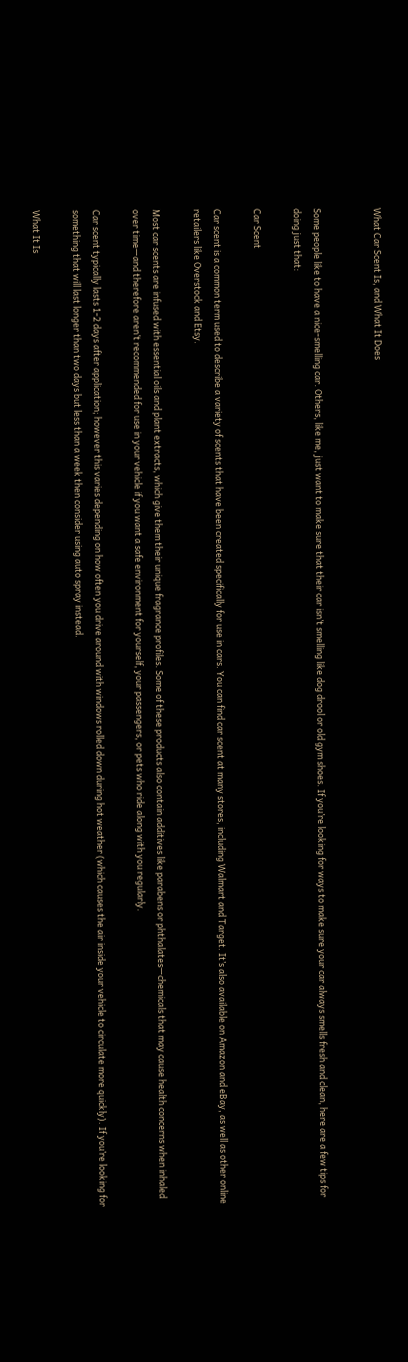What Car Scent Is, and What It Does


Some people like to have a nice-smelling car. Others, like me, just want to make sure that their car isn’t smelling like dog drool or old gym shoes. If you’re looking for ways to make sure your car always smells fresh and clean, here are a few tips for doing just that:

Car Scent

Car scent is a common term used to describe a variety of scents that have been created specifically for use in cars. You can find car scent at many stores, including Walmart and Target. It’s also available on Amazon and eBay, as well as other online retailers like Overstock and Etsy.

Most car scents are infused with essential oils and plant extracts, which give them their unique fragrance profiles. Some of these products also contain additives like parabens or phthalates—chemicals that may cause health concerns when inhaled over time—and therefore aren’t recommended for use in your vehicle if you want a safe environment for yourself, your passengers, or pets who ride along with you regularly.

Car scent typically lasts 1-2 days after application; however this varies depending on how often you drive around with windows rolled down during hot weather (which causes the air inside your vehicle to circulate more quickly). If you’re looking for something that will last longer than two days but less than a week then consider using auto spray instead.

What It Is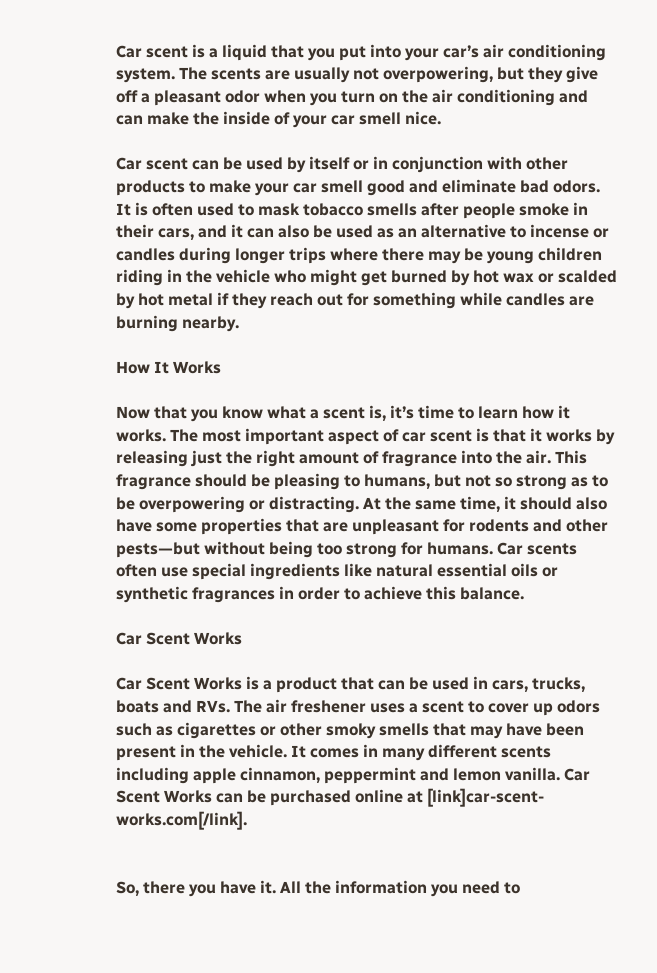Car scent is a liquid that you put into your car’s air conditioning system. The scents are usually not overpowering, but they give off a pleasant odor when you turn on the air conditioning and can make the inside of your car smell nice.

Car scent can be used by itself or in conjunction with other products to make your car smell good and eliminate bad odors. It is often used to mask tobacco smells after people smoke in their cars, and it can also be used as an alternative to incense or candles during longer trips where there may be young children riding in the vehicle who might get burned by hot wax or scalded by hot metal if they reach out for something while candles are burning nearby.

How It Works

Now that you know what a scent is, it’s time to learn how it works. The most important aspect of car scent is that it works by releasing just the right amount of fragrance into the air. This fragrance should be pleasing to humans, but not so strong as to be overpowering or distracting. At the same time, it should also have some properties that are unpleasant for rodents and other pests—but without being too strong for humans. Car scents often use special ingredients like natural essential oils or synthetic fragrances in order to achieve this balance.

Car Scent Works

Car Scent Works is a product that can be used in cars, trucks, boats and RVs. The air freshener uses a scent to cover up odors such as cigarettes or other smoky smells that may have been present in the vehicle. It comes in many different scents including apple cinnamon, peppermint and lemon vanilla. Car Scent Works can be purchased online at [link]car-scent-works.com[/link].


So, there you have it. All the information you need to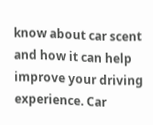know about car scent and how it can help improve your driving experience. Car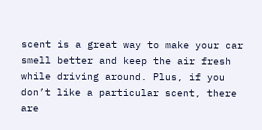scent is a great way to make your car smell better and keep the air fresh while driving around. Plus, if you don’t like a particular scent, there are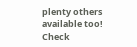plenty others available too! Check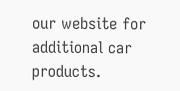our website for additional car products.